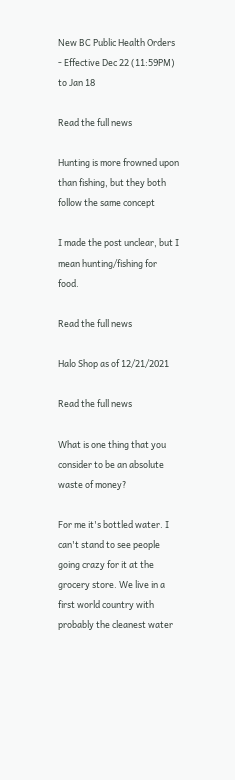New BC Public Health Orders - Effective Dec 22 (11:59PM) to Jan 18

Read the full news

Hunting is more frowned upon than fishing, but they both follow the same concept

I made the post unclear, but I mean hunting/fishing for food.

Read the full news

Halo Shop as of 12/21/2021

Read the full news

What is one thing that you consider to be an absolute waste of money?

For me it's bottled water. I can't stand to see people going crazy for it at the grocery store. We live in a first world country with probably the cleanest water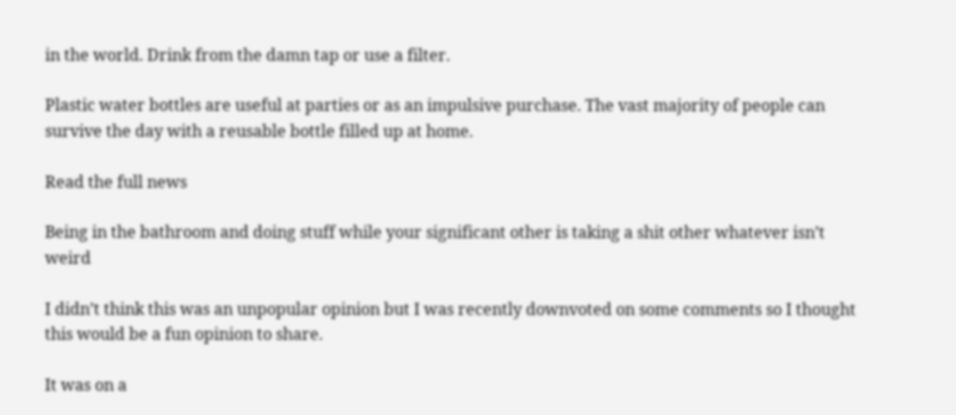in the world. Drink from the damn tap or use a filter.

Plastic water bottles are useful at parties or as an impulsive purchase. The vast majority of people can survive the day with a reusable bottle filled up at home.

Read the full news

Being in the bathroom and doing stuff while your significant other is taking a shit other whatever isn’t weird

I didn’t think this was an unpopular opinion but I was recently downvoted on some comments so I thought this would be a fun opinion to share.

It was on a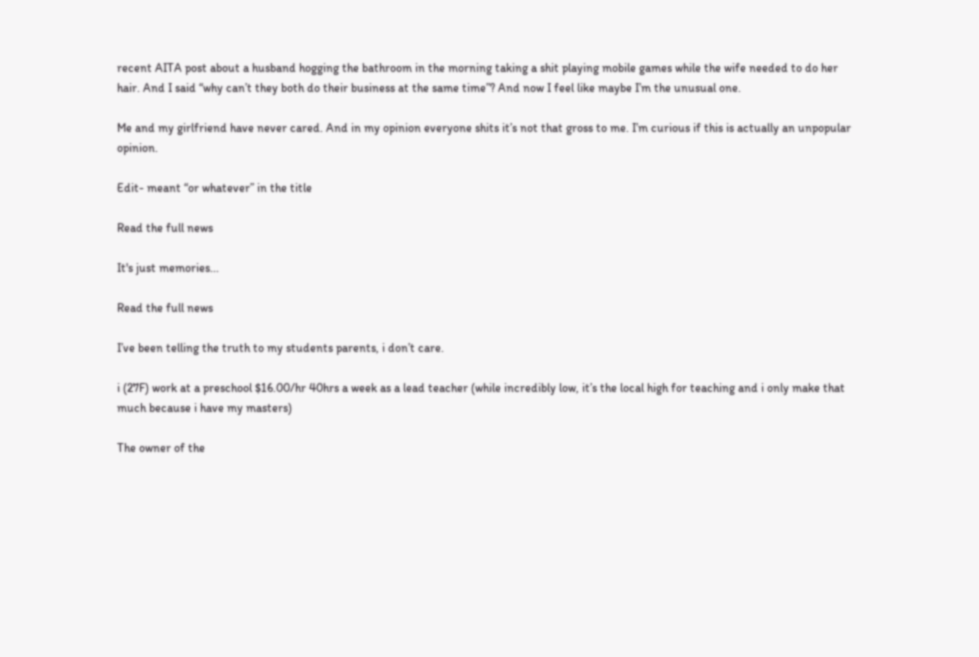recent AITA post about a husband hogging the bathroom in the morning taking a shit playing mobile games while the wife needed to do her hair. And I said “why can’t they both do their business at the same time”? And now I feel like maybe I’m the unusual one.

Me and my girlfriend have never cared. And in my opinion everyone shits it’s not that gross to me. I’m curious if this is actually an unpopular opinion.

Edit- meant “or whatever” in the title

Read the full news

It's just memories...

Read the full news

I’ve been telling the truth to my students parents, i don’t care.

i (27F) work at a preschool $16.00/hr 40hrs a week as a lead teacher (while incredibly low, it’s the local high for teaching and i only make that much because i have my masters)

The owner of the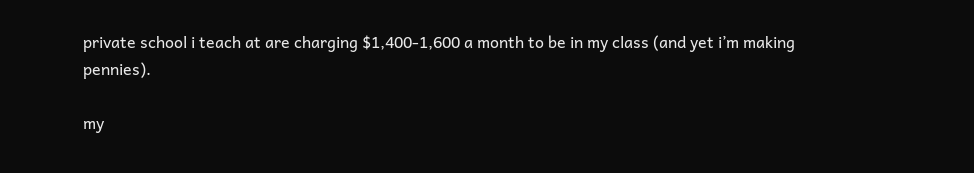private school i teach at are charging $1,400-1,600 a month to be in my class (and yet i’m making pennies).

my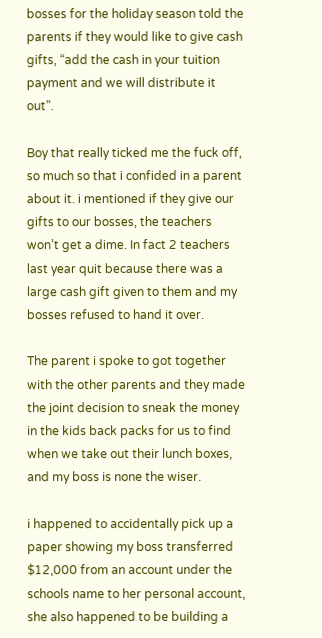bosses for the holiday season told the parents if they would like to give cash gifts, “add the cash in your tuition payment and we will distribute it out”.

Boy that really ticked me the fuck off, so much so that i confided in a parent about it. i mentioned if they give our gifts to our bosses, the teachers won’t get a dime. In fact 2 teachers last year quit because there was a large cash gift given to them and my bosses refused to hand it over.

The parent i spoke to got together with the other parents and they made the joint decision to sneak the money in the kids back packs for us to find when we take out their lunch boxes, and my boss is none the wiser.

i happened to accidentally pick up a paper showing my boss transferred $12,000 from an account under the schools name to her personal account, she also happened to be building a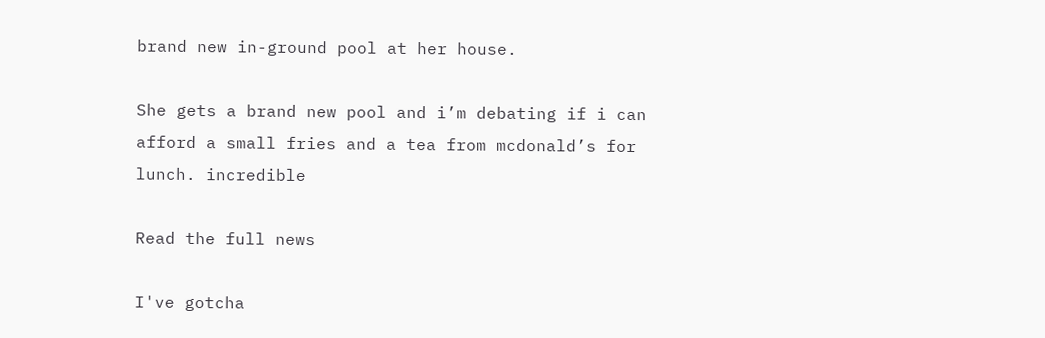brand new in-ground pool at her house.

She gets a brand new pool and i’m debating if i can afford a small fries and a tea from mcdonald’s for lunch. incredible

Read the full news

I've gotcha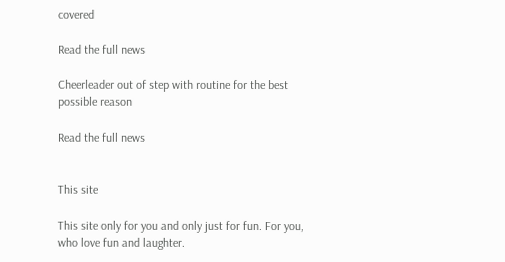covered

Read the full news

Cheerleader out of step with routine for the best possible reason

Read the full news


This site

This site only for you and only just for fun. For you, who love fun and laughter.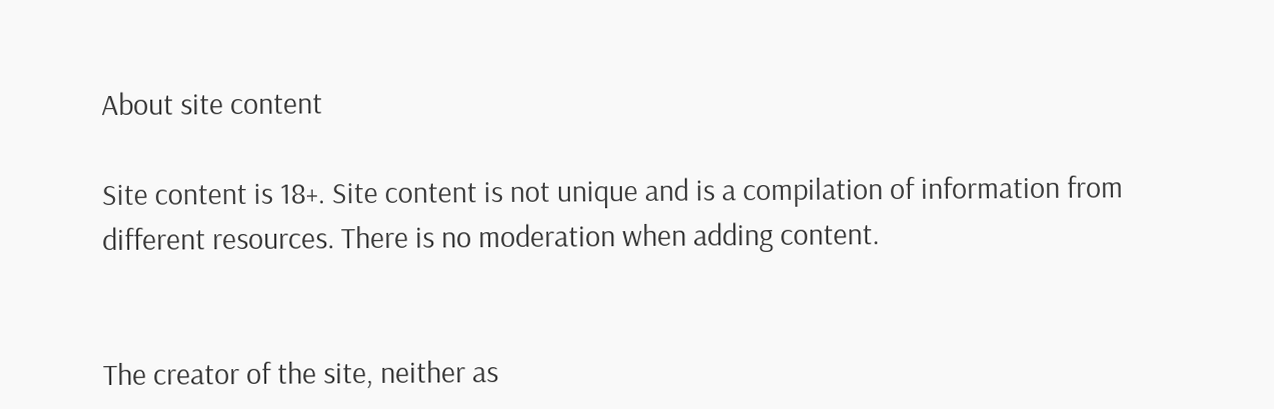About site content

Site content is 18+. Site content is not unique and is a compilation of information from different resources. There is no moderation when adding content.


The creator of the site, neither as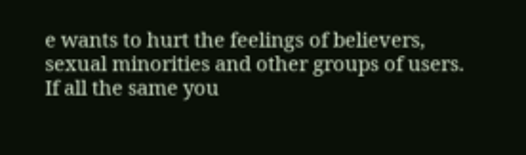e wants to hurt the feelings of believers, sexual minorities and other groups of users. If all the same you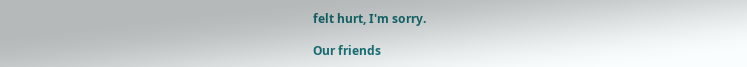felt hurt, I'm sorry.

Our friends